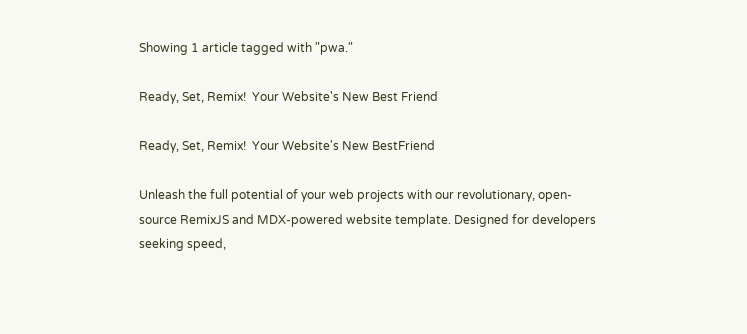Showing 1 article tagged with "pwa."

Ready, Set, Remix!  Your Website's New Best Friend

Ready, Set, Remix!  Your Website's New BestFriend

Unleash the full potential of your web projects with our revolutionary, open-source RemixJS and MDX-powered website template. Designed for developers seeking speed,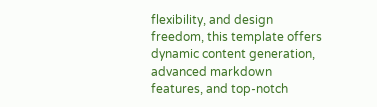flexibility, and design freedom, this template offers dynamic content generation, advanced markdown features, and top-notch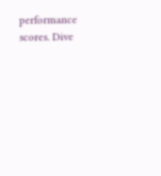performance scores. Dive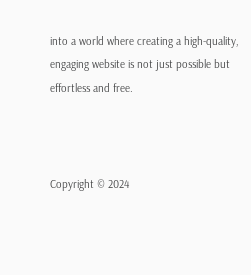into a world where creating a high-quality, engaging website is not just possible but effortless and free.



Copyright © 2024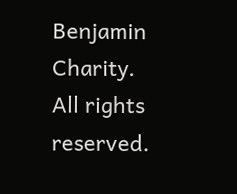Benjamin Charity.
All rights reserved.